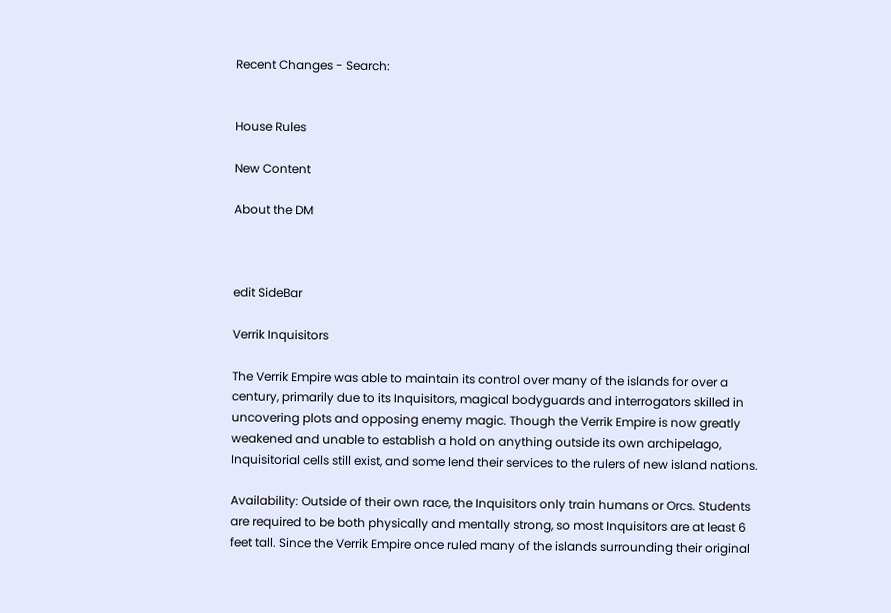Recent Changes - Search:


House Rules

New Content

About the DM



edit SideBar

Verrik Inquisitors

The Verrik Empire was able to maintain its control over many of the islands for over a century, primarily due to its Inquisitors, magical bodyguards and interrogators skilled in uncovering plots and opposing enemy magic. Though the Verrik Empire is now greatly weakened and unable to establish a hold on anything outside its own archipelago, Inquisitorial cells still exist, and some lend their services to the rulers of new island nations.

Availability: Outside of their own race, the Inquisitors only train humans or Orcs. Students are required to be both physically and mentally strong, so most Inquisitors are at least 6 feet tall. Since the Verrik Empire once ruled many of the islands surrounding their original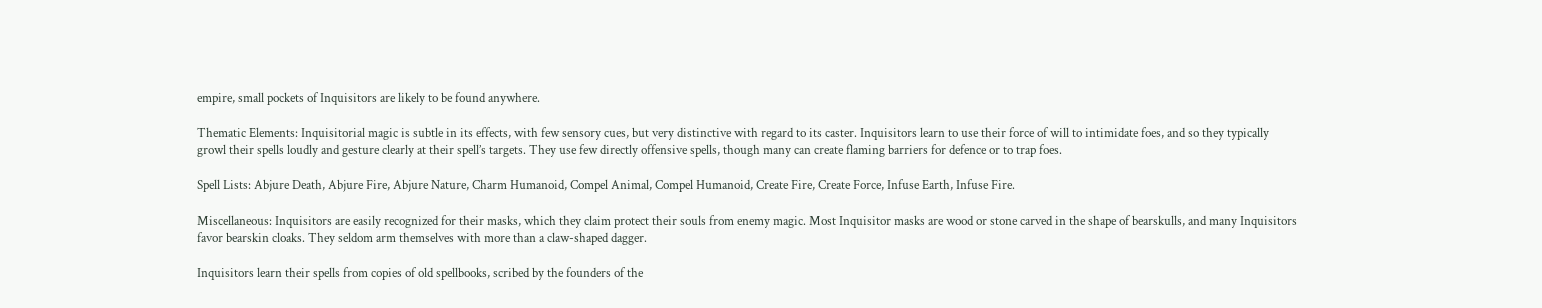empire, small pockets of Inquisitors are likely to be found anywhere.

Thematic Elements: Inquisitorial magic is subtle in its effects, with few sensory cues, but very distinctive with regard to its caster. Inquisitors learn to use their force of will to intimidate foes, and so they typically growl their spells loudly and gesture clearly at their spell’s targets. They use few directly offensive spells, though many can create flaming barriers for defence or to trap foes.

Spell Lists: Abjure Death, Abjure Fire, Abjure Nature, Charm Humanoid, Compel Animal, Compel Humanoid, Create Fire, Create Force, Infuse Earth, Infuse Fire.

Miscellaneous: Inquisitors are easily recognized for their masks, which they claim protect their souls from enemy magic. Most Inquisitor masks are wood or stone carved in the shape of bearskulls, and many Inquisitors favor bearskin cloaks. They seldom arm themselves with more than a claw-shaped dagger.

Inquisitors learn their spells from copies of old spellbooks, scribed by the founders of the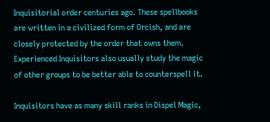Inquisitorial order centuries ago. These spellbooks are written in a civilized form of Orcish, and are closely protected by the order that owns them. Experienced Inquisitors also usually study the magic of other groups to be better able to counterspell it.

Inquisitors have as many skill ranks in Dispel Magic,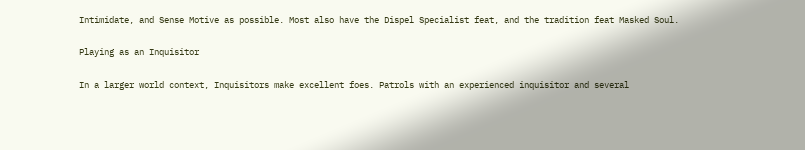Intimidate, and Sense Motive as possible. Most also have the Dispel Specialist feat, and the tradition feat Masked Soul.

Playing as an Inquisitor

In a larger world context, Inquisitors make excellent foes. Patrols with an experienced inquisitor and several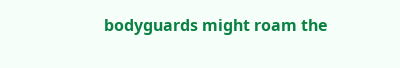bodyguards might roam the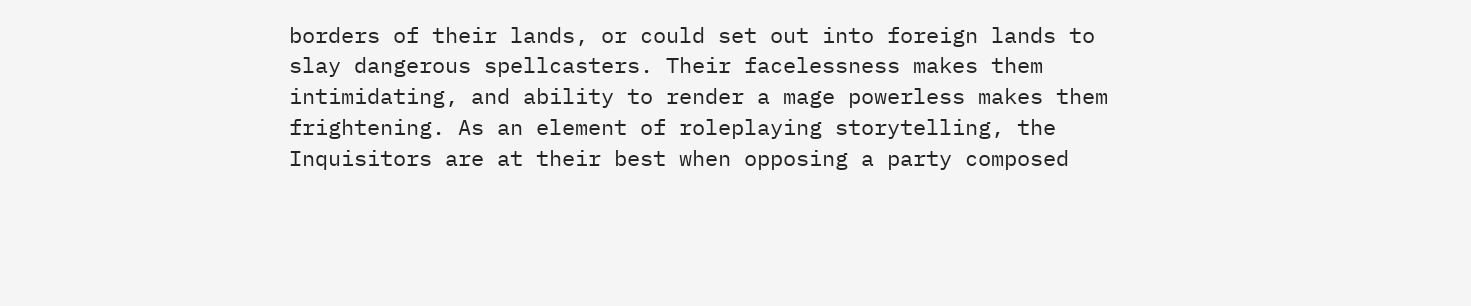borders of their lands, or could set out into foreign lands to slay dangerous spellcasters. Their facelessness makes them intimidating, and ability to render a mage powerless makes them frightening. As an element of roleplaying storytelling, the Inquisitors are at their best when opposing a party composed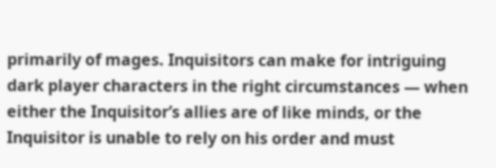primarily of mages. Inquisitors can make for intriguing dark player characters in the right circumstances — when either the Inquisitor’s allies are of like minds, or the Inquisitor is unable to rely on his order and must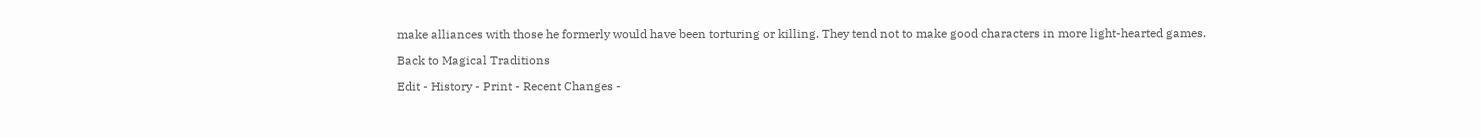make alliances with those he formerly would have been torturing or killing. They tend not to make good characters in more light-hearted games.

Back to Magical Traditions

Edit - History - Print - Recent Changes -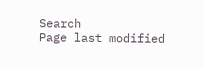Search
Page last modified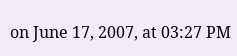on June 17, 2007, at 03:27 PM